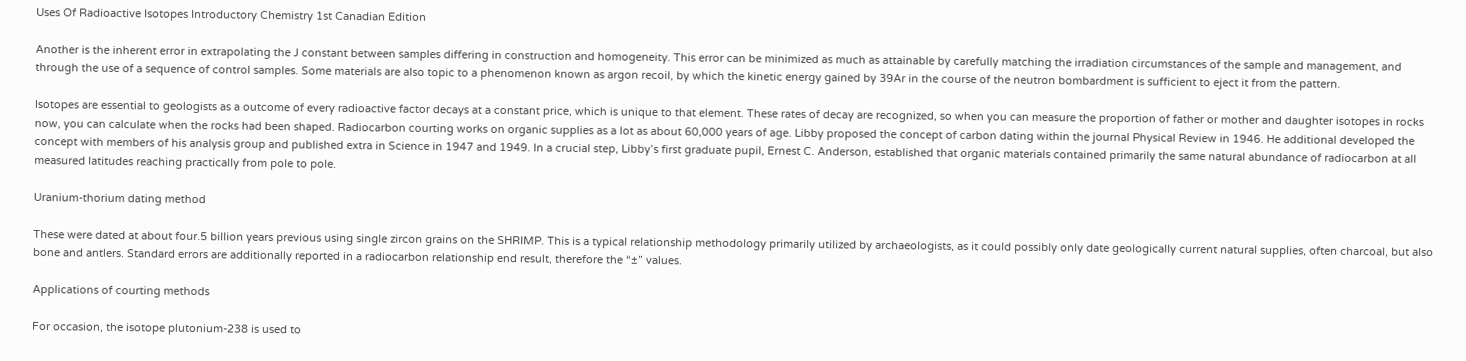Uses Of Radioactive Isotopes Introductory Chemistry 1st Canadian Edition

Another is the inherent error in extrapolating the J constant between samples differing in construction and homogeneity. This error can be minimized as much as attainable by carefully matching the irradiation circumstances of the sample and management, and through the use of a sequence of control samples. Some materials are also topic to a phenomenon known as argon recoil, by which the kinetic energy gained by 39Ar in the course of the neutron bombardment is sufficient to eject it from the pattern.

Isotopes are essential to geologists as a outcome of every radioactive factor decays at a constant price, which is unique to that element. These rates of decay are recognized, so when you can measure the proportion of father or mother and daughter isotopes in rocks now, you can calculate when the rocks had been shaped. Radiocarbon courting works on organic supplies as a lot as about 60,000 years of age. Libby proposed the concept of carbon dating within the journal Physical Review in 1946. He additional developed the concept with members of his analysis group and published extra in Science in 1947 and 1949. In a crucial step, Libby’s first graduate pupil, Ernest C. Anderson, established that organic materials contained primarily the same natural abundance of radiocarbon at all measured latitudes reaching practically from pole to pole.

Uranium-thorium dating method

These were dated at about four.5 billion years previous using single zircon grains on the SHRIMP. This is a typical relationship methodology primarily utilized by archaeologists, as it could possibly only date geologically current natural supplies, often charcoal, but also bone and antlers. Standard errors are additionally reported in a radiocarbon relationship end result, therefore the “±” values.

Applications of courting methods

For occasion, the isotope plutonium-238 is used to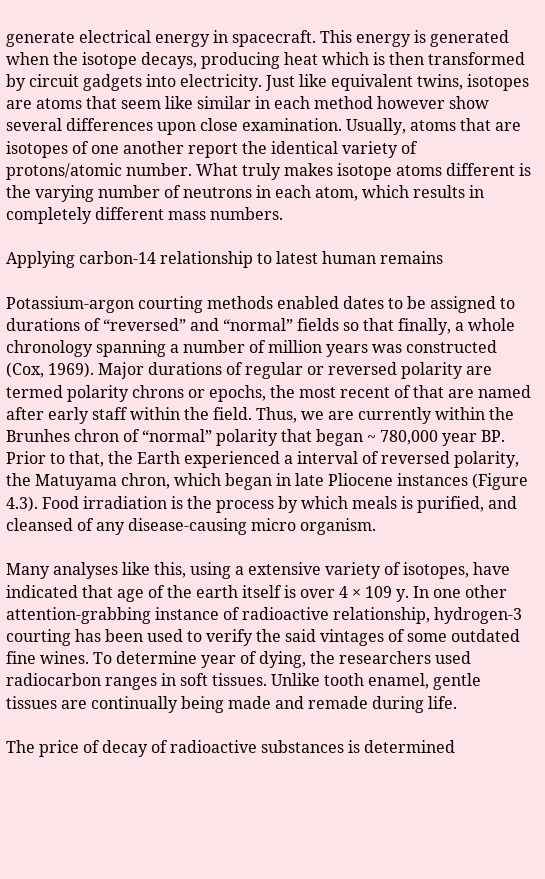generate electrical energy in spacecraft. This energy is generated when the isotope decays, producing heat which is then transformed by circuit gadgets into electricity. Just like equivalent twins, isotopes are atoms that seem like similar in each method however show several differences upon close examination. Usually, atoms that are isotopes of one another report the identical variety of protons/atomic number. What truly makes isotope atoms different is the varying number of neutrons in each atom, which results in completely different mass numbers.

Applying carbon-14 relationship to latest human remains

Potassium-argon courting methods enabled dates to be assigned to durations of “reversed” and “normal” fields so that finally, a whole chronology spanning a number of million years was constructed (Cox, 1969). Major durations of regular or reversed polarity are termed polarity chrons or epochs, the most recent of that are named after early staff within the field. Thus, we are currently within the Brunhes chron of “normal” polarity that began ~ 780,000 year BP. Prior to that, the Earth experienced a interval of reversed polarity, the Matuyama chron, which began in late Pliocene instances (Figure 4.3). Food irradiation is the process by which meals is purified, and cleansed of any disease-causing micro organism.

Many analyses like this, using a extensive variety of isotopes, have indicated that age of the earth itself is over 4 × 109 y. In one other attention-grabbing instance of radioactive relationship, hydrogen-3 courting has been used to verify the said vintages of some outdated fine wines. To determine year of dying, the researchers used radiocarbon ranges in soft tissues. Unlike tooth enamel, gentle tissues are continually being made and remade during life.

The price of decay of radioactive substances is determined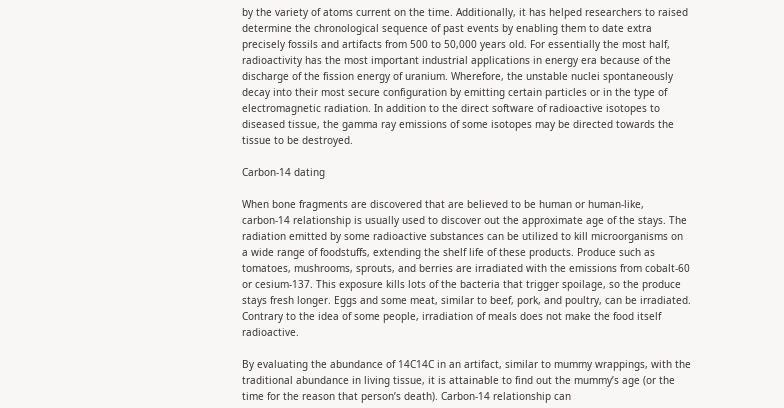by the variety of atoms current on the time. Additionally, it has helped researchers to raised determine the chronological sequence of past events by enabling them to date extra precisely fossils and artifacts from 500 to 50,000 years old. For essentially the most half, radioactivity has the most important industrial applications in energy era because of the discharge of the fission energy of uranium. Wherefore, the unstable nuclei spontaneously decay into their most secure configuration by emitting certain particles or in the type of electromagnetic radiation. In addition to the direct software of radioactive isotopes to diseased tissue, the gamma ray emissions of some isotopes may be directed towards the tissue to be destroyed.

Carbon-14 dating

When bone fragments are discovered that are believed to be human or human-like, carbon-14 relationship is usually used to discover out the approximate age of the stays. The radiation emitted by some radioactive substances can be utilized to kill microorganisms on a wide range of foodstuffs, extending the shelf life of these products. Produce such as tomatoes, mushrooms, sprouts, and berries are irradiated with the emissions from cobalt-60 or cesium-137. This exposure kills lots of the bacteria that trigger spoilage, so the produce stays fresh longer. Eggs and some meat, similar to beef, pork, and poultry, can be irradiated. Contrary to the idea of some people, irradiation of meals does not make the food itself radioactive.

By evaluating the abundance of 14C14C in an artifact, similar to mummy wrappings, with the traditional abundance in living tissue, it is attainable to find out the mummy’s age (or the time for the reason that person’s death). Carbon-14 relationship can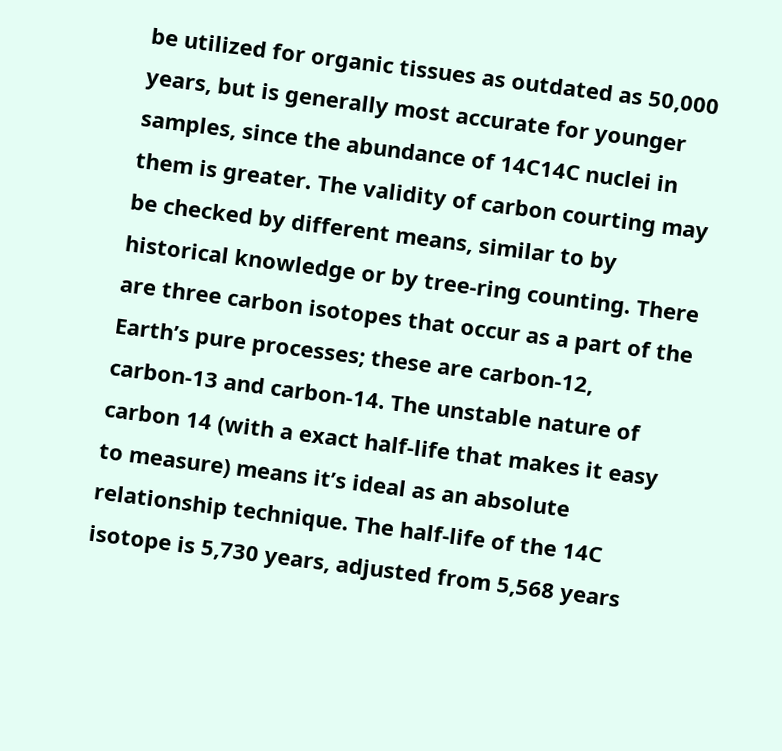be utilized for organic tissues as outdated as 50,000 years, but is generally most accurate for younger samples, since the abundance of 14C14C nuclei in them is greater. The validity of carbon courting may be checked by different means, similar to by historical knowledge or by tree-ring counting. There are three carbon isotopes that occur as a part of the Earth’s pure processes; these are carbon-12, carbon-13 and carbon-14. The unstable nature of carbon 14 (with a exact half-life that makes it easy to measure) means it’s ideal as an absolute relationship technique. The half-life of the 14C isotope is 5,730 years, adjusted from 5,568 years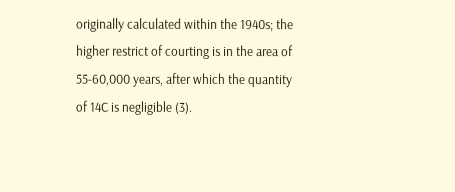originally calculated within the 1940s; the higher restrict of courting is in the area of 55-60,000 years, after which the quantity of 14C is negligible (3).